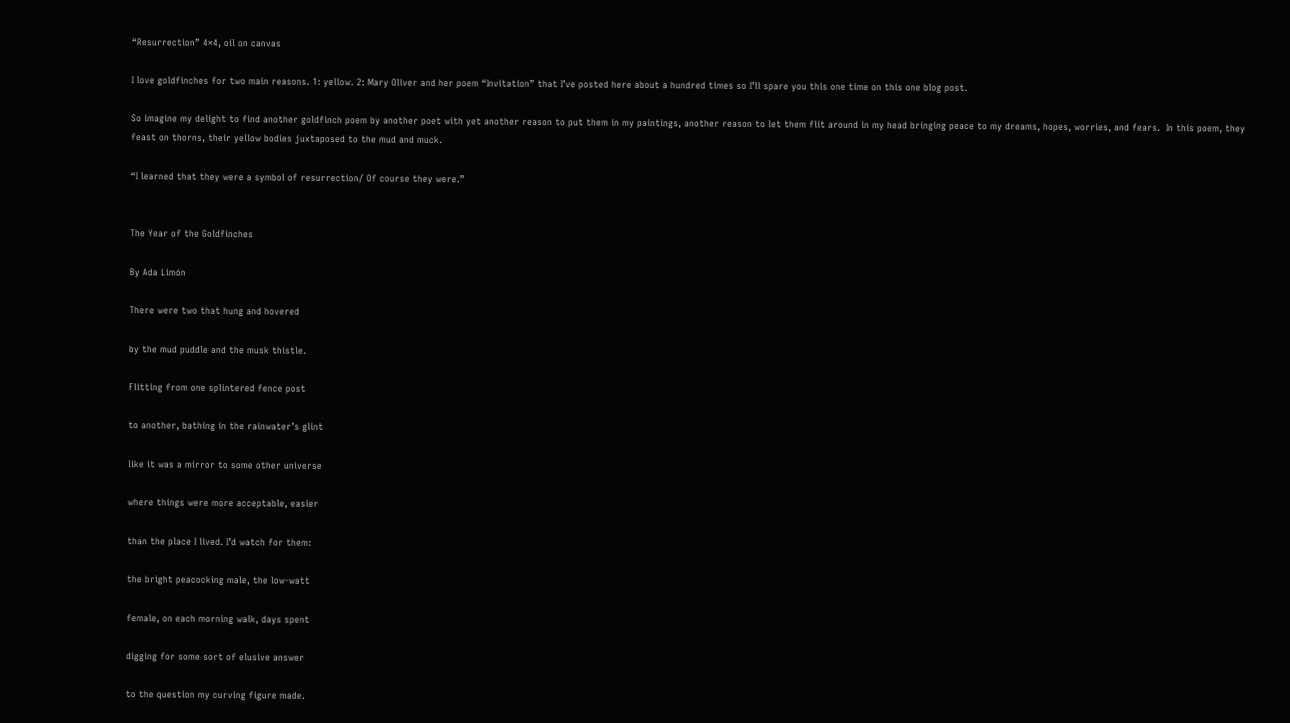“Resurrection” 4×4, oil on canvas

I love goldfinches for two main reasons. 1: yellow. 2: Mary Oliver and her poem “Invitation” that I’ve posted here about a hundred times so I’ll spare you this one time on this one blog post.

So imagine my delight to find another goldfinch poem by another poet with yet another reason to put them in my paintings, another reason to let them flit around in my head bringing peace to my dreams, hopes, worries, and fears.  In this poem, they feast on thorns, their yellow bodies juxtaposed to the mud and muck.

“I learned that they were a symbol of resurrection/ Of course they were.”


The Year of the Goldfinches

By Ada Limón

There were two that hung and hovered

by the mud puddle and the musk thistle.

Flitting from one splintered fence post

to another, bathing in the rainwater’s glint

like it was a mirror to some other universe

where things were more acceptable, easier

than the place I lived. I’d watch for them:

the bright peacocking male, the low-watt

female, on each morning walk, days spent

digging for some sort of elusive answer

to the question my curving figure made.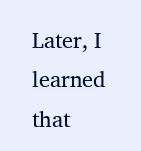Later, I learned that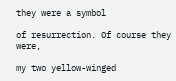they were a symbol

of resurrection. Of course they were,

my two yellow-winged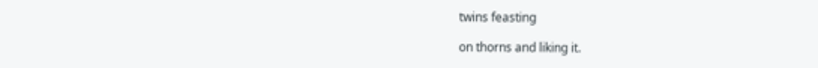twins feasting

on thorns and liking it.